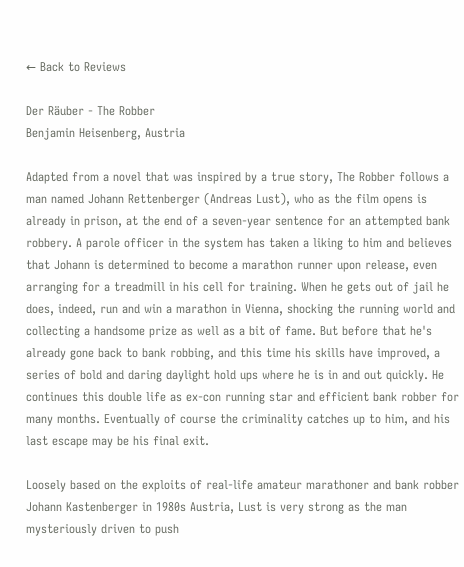← Back to Reviews

Der Räuber - The Robber
Benjamin Heisenberg, Austria

Adapted from a novel that was inspired by a true story, The Robber follows a man named Johann Rettenberger (Andreas Lust), who as the film opens is already in prison, at the end of a seven-year sentence for an attempted bank robbery. A parole officer in the system has taken a liking to him and believes that Johann is determined to become a marathon runner upon release, even arranging for a treadmill in his cell for training. When he gets out of jail he does, indeed, run and win a marathon in Vienna, shocking the running world and collecting a handsome prize as well as a bit of fame. But before that he's already gone back to bank robbing, and this time his skills have improved, a series of bold and daring daylight hold ups where he is in and out quickly. He continues this double life as ex-con running star and efficient bank robber for many months. Eventually of course the criminality catches up to him, and his last escape may be his final exit.

Loosely based on the exploits of real-life amateur marathoner and bank robber Johann Kastenberger in 1980s Austria, Lust is very strong as the man mysteriously driven to push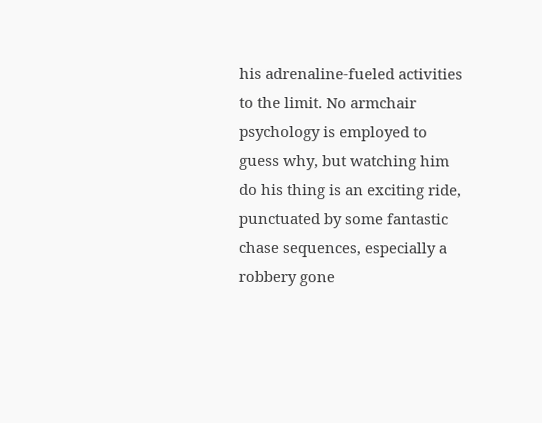his adrenaline-fueled activities to the limit. No armchair psychology is employed to guess why, but watching him do his thing is an exciting ride, punctuated by some fantastic chase sequences, especially a robbery gone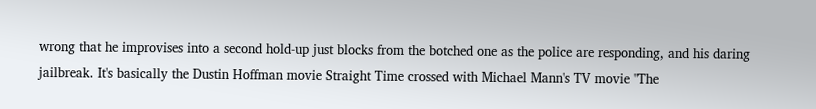wrong that he improvises into a second hold-up just blocks from the botched one as the police are responding, and his daring jailbreak. It's basically the Dustin Hoffman movie Straight Time crossed with Michael Mann's TV movie "The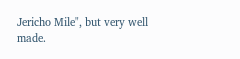Jericho Mile", but very well made.